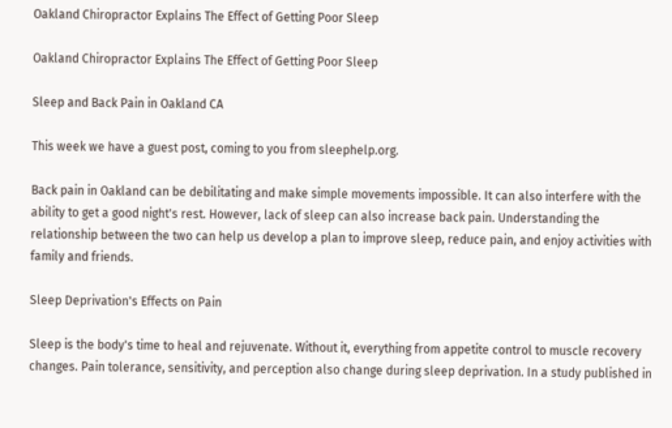Oakland Chiropractor Explains The Effect of Getting Poor Sleep

Oakland Chiropractor Explains The Effect of Getting Poor Sleep

Sleep and Back Pain in Oakland CA

This week we have a guest post, coming to you from sleephelp.org.

Back pain in Oakland can be debilitating and make simple movements impossible. It can also interfere with the ability to get a good night's rest. However, lack of sleep can also increase back pain. Understanding the relationship between the two can help us develop a plan to improve sleep, reduce pain, and enjoy activities with family and friends.

Sleep Deprivation's Effects on Pain

Sleep is the body's time to heal and rejuvenate. Without it, everything from appetite control to muscle recovery changes. Pain tolerance, sensitivity, and perception also change during sleep deprivation. In a study published in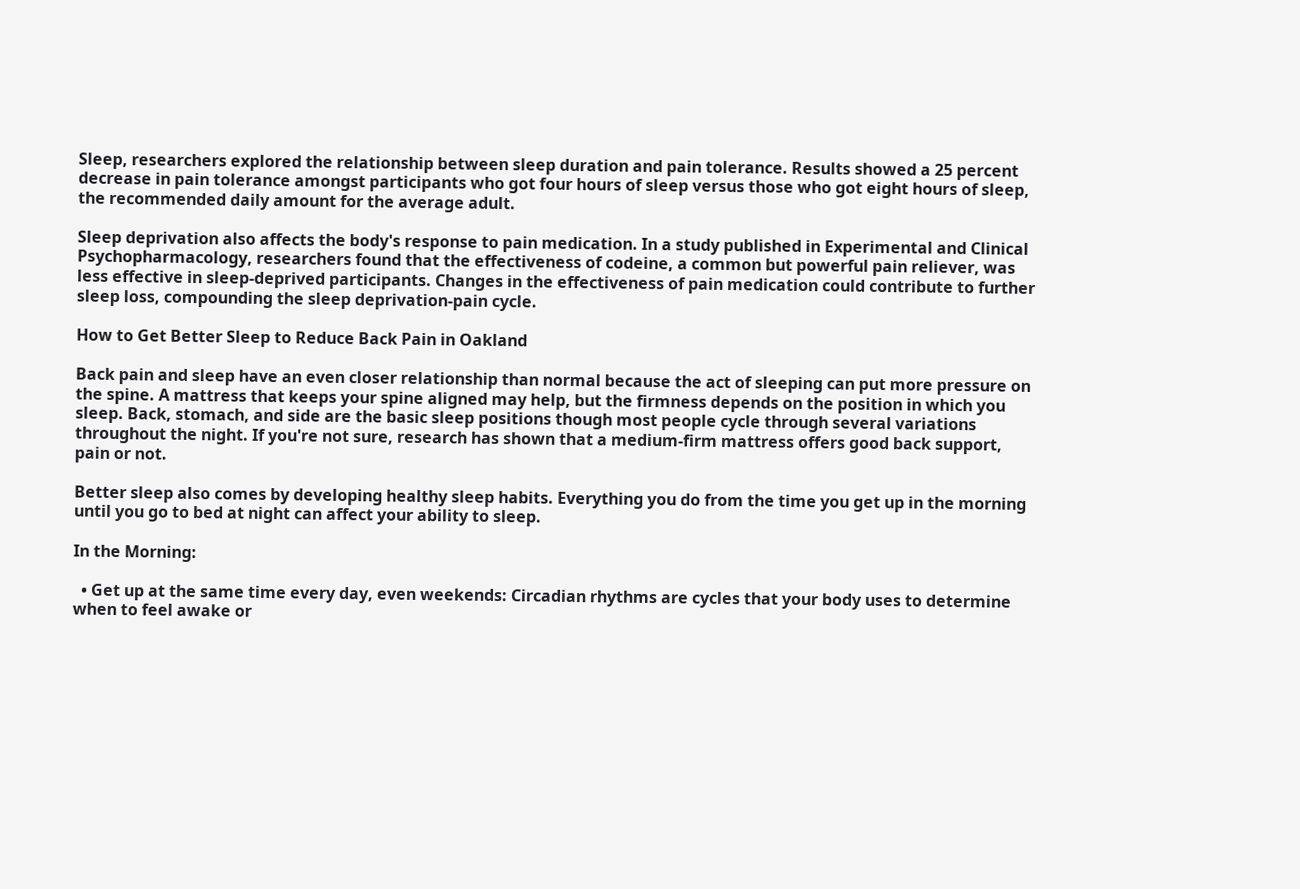Sleep, researchers explored the relationship between sleep duration and pain tolerance. Results showed a 25 percent decrease in pain tolerance amongst participants who got four hours of sleep versus those who got eight hours of sleep, the recommended daily amount for the average adult.

Sleep deprivation also affects the body's response to pain medication. In a study published in Experimental and Clinical Psychopharmacology, researchers found that the effectiveness of codeine, a common but powerful pain reliever, was less effective in sleep-deprived participants. Changes in the effectiveness of pain medication could contribute to further sleep loss, compounding the sleep deprivation-pain cycle.

How to Get Better Sleep to Reduce Back Pain in Oakland

Back pain and sleep have an even closer relationship than normal because the act of sleeping can put more pressure on the spine. A mattress that keeps your spine aligned may help, but the firmness depends on the position in which you sleep. Back, stomach, and side are the basic sleep positions though most people cycle through several variations throughout the night. If you're not sure, research has shown that a medium-firm mattress offers good back support, pain or not.

Better sleep also comes by developing healthy sleep habits. Everything you do from the time you get up in the morning until you go to bed at night can affect your ability to sleep.

In the Morning:

  • Get up at the same time every day, even weekends: Circadian rhythms are cycles that your body uses to determine when to feel awake or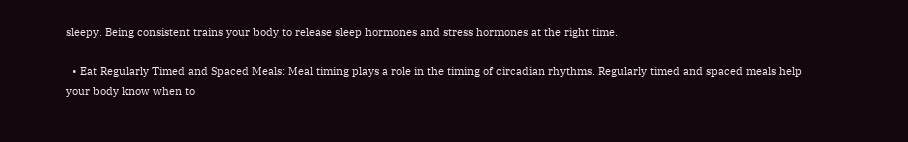sleepy. Being consistent trains your body to release sleep hormones and stress hormones at the right time.

  • Eat Regularly Timed and Spaced Meals: Meal timing plays a role in the timing of circadian rhythms. Regularly timed and spaced meals help your body know when to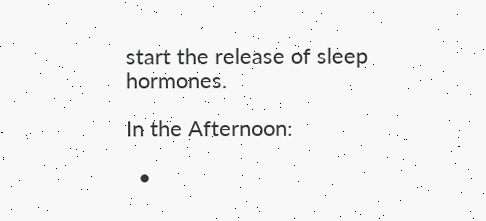start the release of sleep hormones.

In the Afternoon:

  •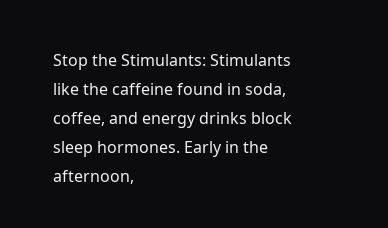Stop the Stimulants: Stimulants like the caffeine found in soda, coffee, and energy drinks block sleep hormones. Early in the afternoon,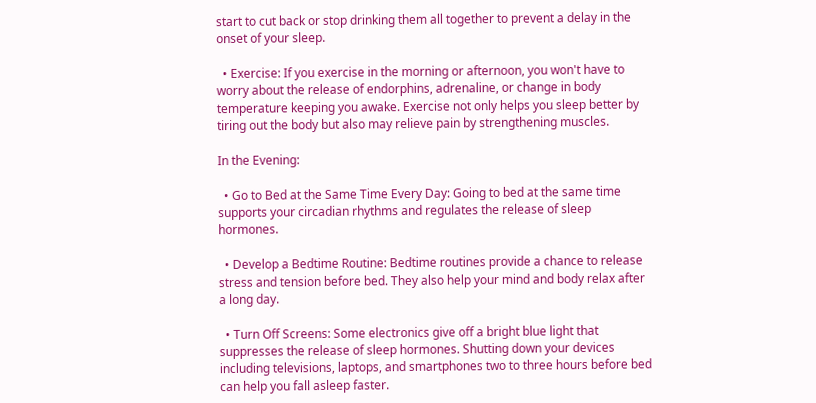start to cut back or stop drinking them all together to prevent a delay in the onset of your sleep.

  • Exercise: If you exercise in the morning or afternoon, you won't have to worry about the release of endorphins, adrenaline, or change in body temperature keeping you awake. Exercise not only helps you sleep better by tiring out the body but also may relieve pain by strengthening muscles.

In the Evening:

  • Go to Bed at the Same Time Every Day: Going to bed at the same time supports your circadian rhythms and regulates the release of sleep hormones.

  • Develop a Bedtime Routine: Bedtime routines provide a chance to release stress and tension before bed. They also help your mind and body relax after a long day.

  • Turn Off Screens: Some electronics give off a bright blue light that suppresses the release of sleep hormones. Shutting down your devices including televisions, laptops, and smartphones two to three hours before bed can help you fall asleep faster.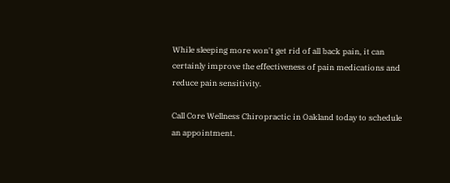While sleeping more won't get rid of all back pain, it can certainly improve the effectiveness of pain medications and reduce pain sensitivity.

Call Core Wellness Chiropractic in Oakland today to schedule an appointment.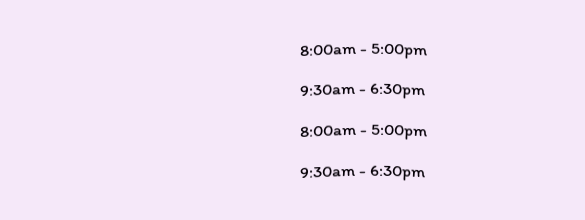8:00am - 5:00pm

9:30am - 6:30pm

8:00am - 5:00pm

9:30am - 6:30pm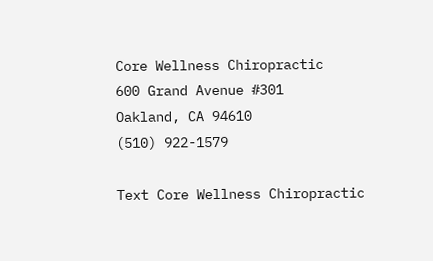Core Wellness Chiropractic
600 Grand Avenue #301
Oakland, CA 94610
(510) 922-1579

Text Core Wellness Chiropractic